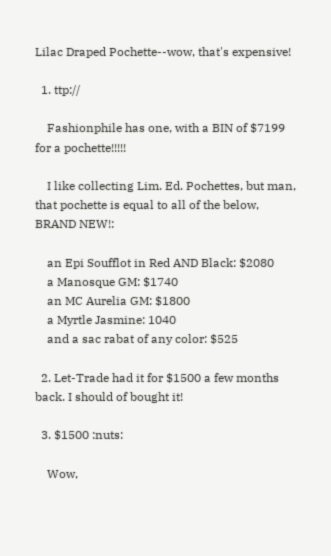Lilac Draped Pochette--wow, that's expensive!

  1. ttp://

    Fashionphile has one, with a BIN of $7199 for a pochette!!!!!

    I like collecting Lim. Ed. Pochettes, but man, that pochette is equal to all of the below, BRAND NEW!:

    an Epi Soufflot in Red AND Black: $2080
    a Manosque GM: $1740
    an MC Aurelia GM: $1800
    a Myrtle Jasmine: 1040
    and a sac rabat of any color: $525

  2. Let-Trade had it for $1500 a few months back. I should of bought it!

  3. $1500 :nuts:

    Wow,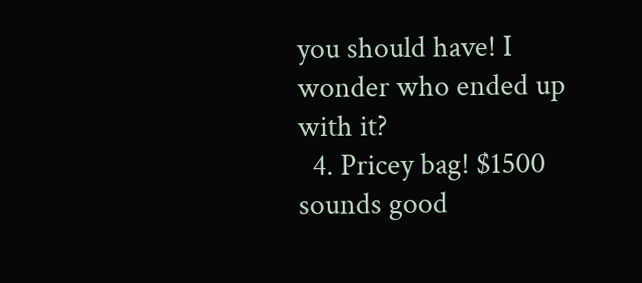you should have! I wonder who ended up with it?
  4. Pricey bag! $1500 sounds good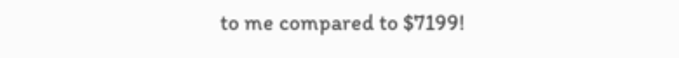to me compared to $7199!